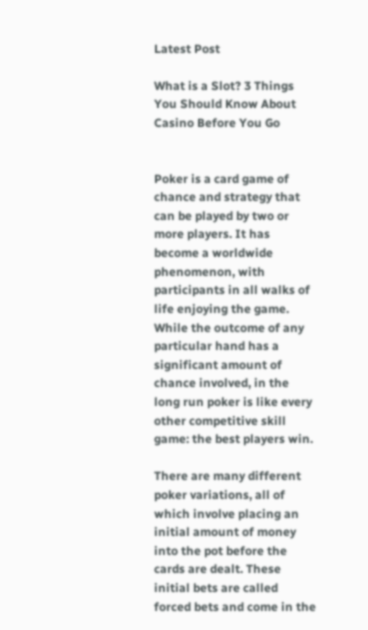Latest Post

What is a Slot? 3 Things You Should Know About Casino Before You Go


Poker is a card game of chance and strategy that can be played by two or more players. It has become a worldwide phenomenon, with participants in all walks of life enjoying the game. While the outcome of any particular hand has a significant amount of chance involved, in the long run poker is like every other competitive skill game: the best players win.

There are many different poker variations, all of which involve placing an initial amount of money into the pot before the cards are dealt. These initial bets are called forced bets and come in the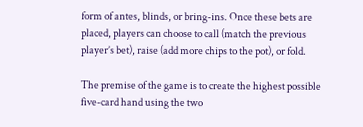form of antes, blinds, or bring-ins. Once these bets are placed, players can choose to call (match the previous player’s bet), raise (add more chips to the pot), or fold.

The premise of the game is to create the highest possible five-card hand using the two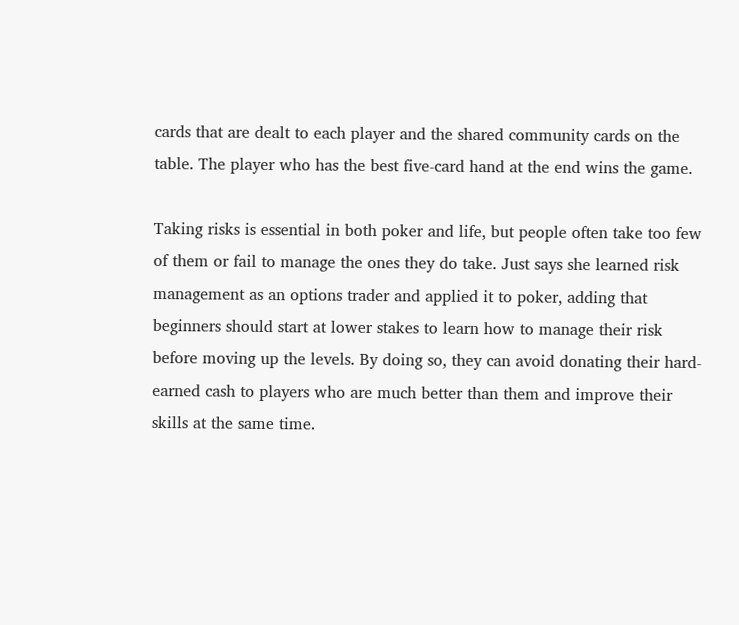cards that are dealt to each player and the shared community cards on the table. The player who has the best five-card hand at the end wins the game.

Taking risks is essential in both poker and life, but people often take too few of them or fail to manage the ones they do take. Just says she learned risk management as an options trader and applied it to poker, adding that beginners should start at lower stakes to learn how to manage their risk before moving up the levels. By doing so, they can avoid donating their hard-earned cash to players who are much better than them and improve their skills at the same time.